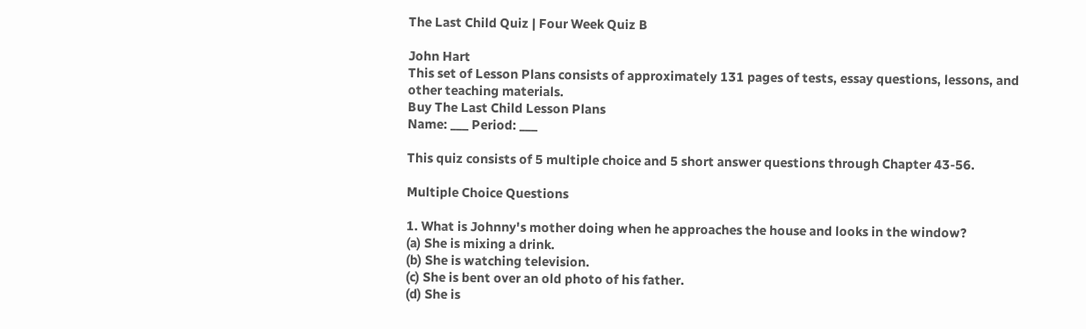The Last Child Quiz | Four Week Quiz B

John Hart
This set of Lesson Plans consists of approximately 131 pages of tests, essay questions, lessons, and other teaching materials.
Buy The Last Child Lesson Plans
Name: ___ Period: ___

This quiz consists of 5 multiple choice and 5 short answer questions through Chapter 43-56.

Multiple Choice Questions

1. What is Johnny's mother doing when he approaches the house and looks in the window?
(a) She is mixing a drink.
(b) She is watching television.
(c) She is bent over an old photo of his father.
(d) She is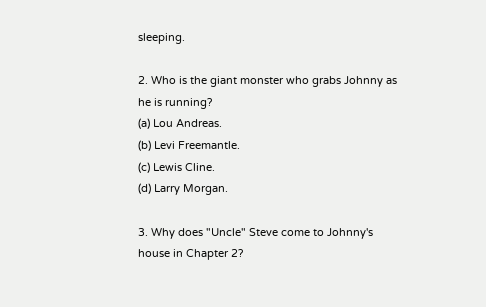sleeping.

2. Who is the giant monster who grabs Johnny as he is running?
(a) Lou Andreas.
(b) Levi Freemantle.
(c) Lewis Cline.
(d) Larry Morgan.

3. Why does "Uncle" Steve come to Johnny's house in Chapter 2?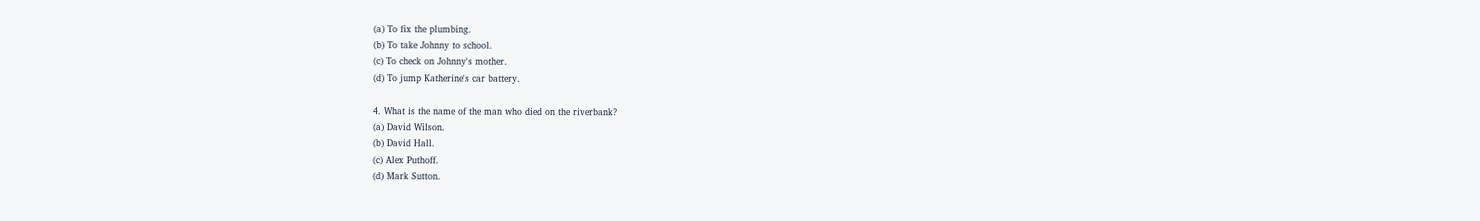(a) To fix the plumbing.
(b) To take Johnny to school.
(c) To check on Johnny's mother.
(d) To jump Katherine's car battery.

4. What is the name of the man who died on the riverbank?
(a) David Wilson.
(b) David Hall.
(c) Alex Puthoff.
(d) Mark Sutton.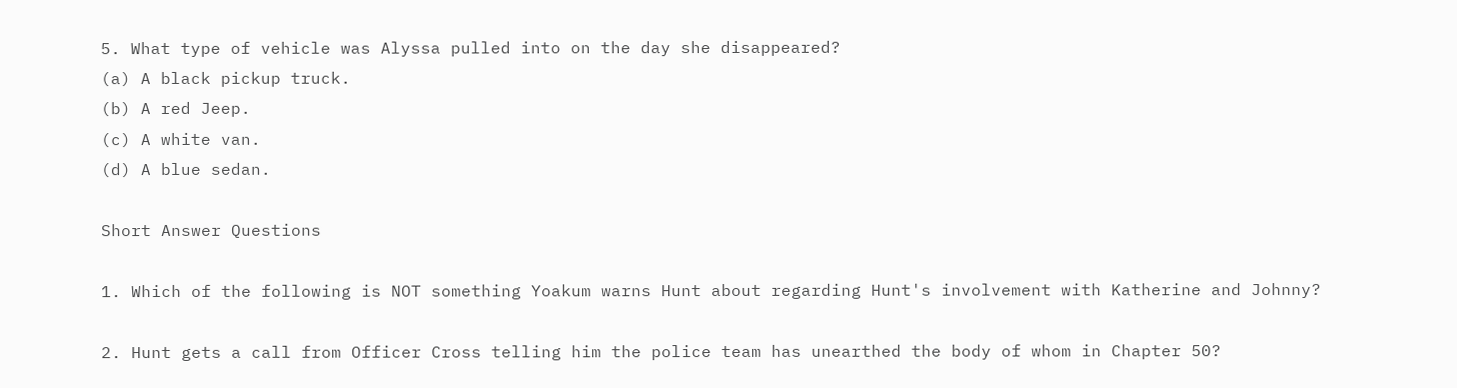5. What type of vehicle was Alyssa pulled into on the day she disappeared?
(a) A black pickup truck.
(b) A red Jeep.
(c) A white van.
(d) A blue sedan.

Short Answer Questions

1. Which of the following is NOT something Yoakum warns Hunt about regarding Hunt's involvement with Katherine and Johnny?

2. Hunt gets a call from Officer Cross telling him the police team has unearthed the body of whom in Chapter 50?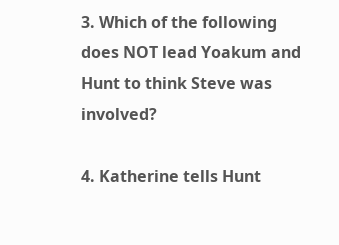3. Which of the following does NOT lead Yoakum and Hunt to think Steve was involved?

4. Katherine tells Hunt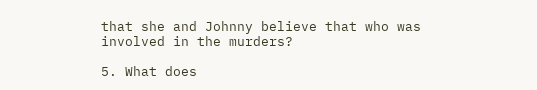that she and Johnny believe that who was involved in the murders?

5. What does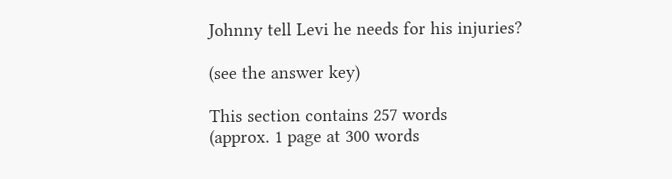Johnny tell Levi he needs for his injuries?

(see the answer key)

This section contains 257 words
(approx. 1 page at 300 words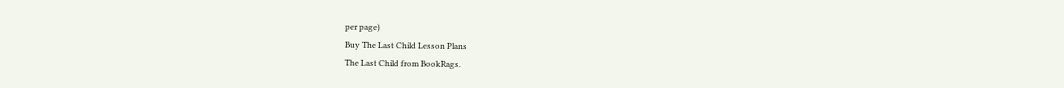per page)
Buy The Last Child Lesson Plans
The Last Child from BookRags.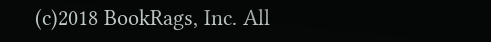(c)2018 BookRags, Inc. All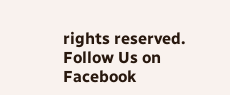rights reserved.
Follow Us on Facebook